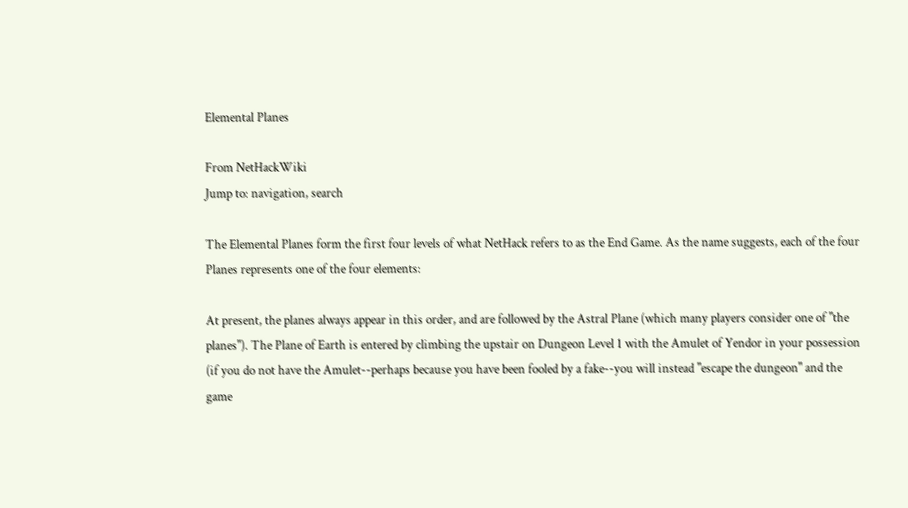Elemental Planes

From NetHackWiki
Jump to: navigation, search

The Elemental Planes form the first four levels of what NetHack refers to as the End Game. As the name suggests, each of the four Planes represents one of the four elements:

At present, the planes always appear in this order, and are followed by the Astral Plane (which many players consider one of "the planes"). The Plane of Earth is entered by climbing the upstair on Dungeon Level 1 with the Amulet of Yendor in your possession (if you do not have the Amulet--perhaps because you have been fooled by a fake--you will instead "escape the dungeon" and the game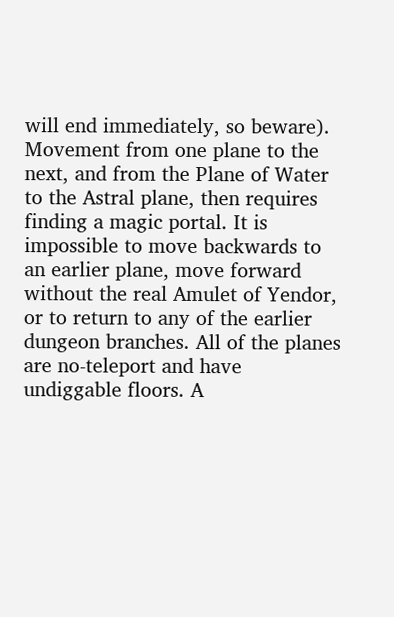will end immediately, so beware). Movement from one plane to the next, and from the Plane of Water to the Astral plane, then requires finding a magic portal. It is impossible to move backwards to an earlier plane, move forward without the real Amulet of Yendor, or to return to any of the earlier dungeon branches. All of the planes are no-teleport and have undiggable floors. A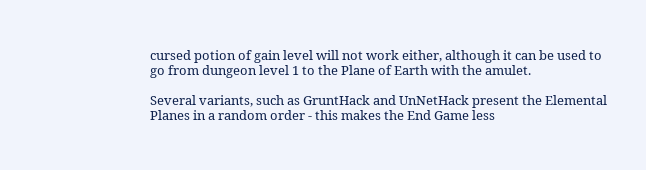cursed potion of gain level will not work either, although it can be used to go from dungeon level 1 to the Plane of Earth with the amulet.

Several variants, such as GruntHack and UnNetHack present the Elemental Planes in a random order - this makes the End Game less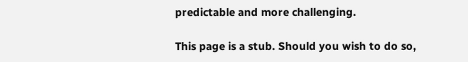predictable and more challenging.

This page is a stub. Should you wish to do so,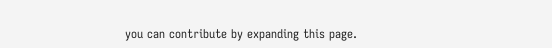you can contribute by expanding this page.